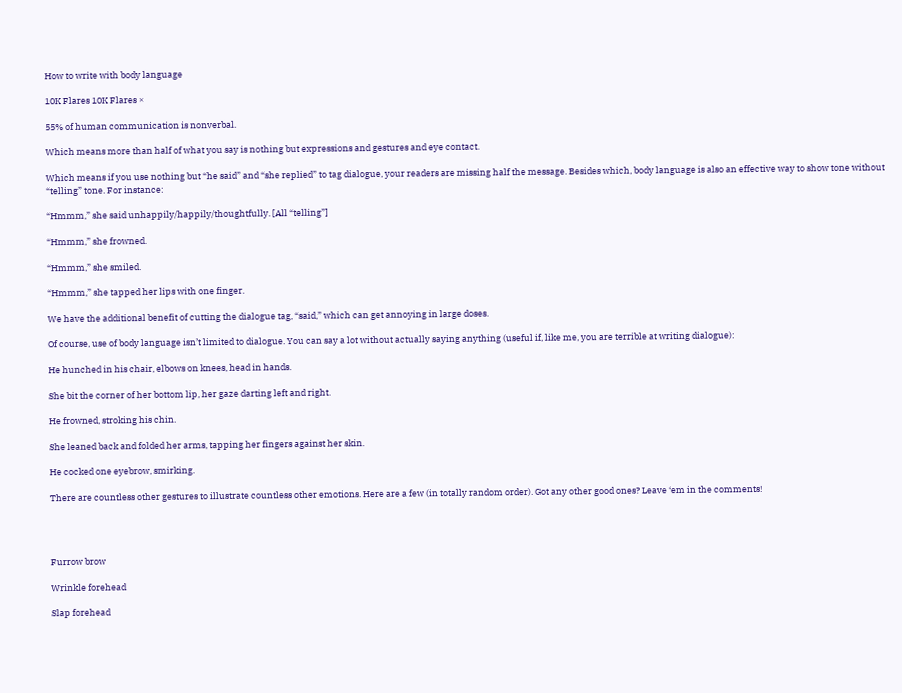How to write with body language

10K Flares 10K Flares ×

55% of human communication is nonverbal.

Which means more than half of what you say is nothing but expressions and gestures and eye contact.

Which means if you use nothing but “he said” and “she replied” to tag dialogue, your readers are missing half the message. Besides which, body language is also an effective way to show tone without “telling” tone. For instance:

“Hmmm,” she said unhappily/happily/thoughtfully. [All “telling”]

“Hmmm,” she frowned.

“Hmmm,” she smiled.

“Hmmm,” she tapped her lips with one finger.

We have the additional benefit of cutting the dialogue tag, “said,” which can get annoying in large doses.

Of course, use of body language isn’t limited to dialogue. You can say a lot without actually saying anything (useful if, like me, you are terrible at writing dialogue):

He hunched in his chair, elbows on knees, head in hands.

She bit the corner of her bottom lip, her gaze darting left and right.

He frowned, stroking his chin.

She leaned back and folded her arms, tapping her fingers against her skin.

He cocked one eyebrow, smirking.

There are countless other gestures to illustrate countless other emotions. Here are a few (in totally random order). Got any other good ones? Leave ‘em in the comments!




Furrow brow

Wrinkle forehead

Slap forehead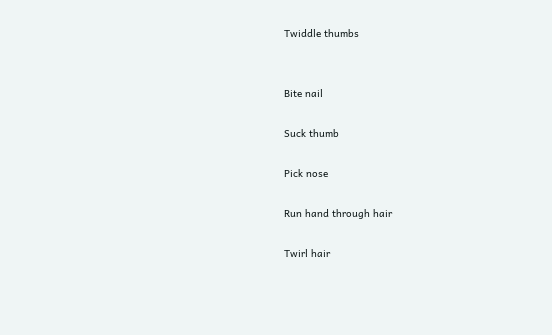Twiddle thumbs


Bite nail

Suck thumb

Pick nose

Run hand through hair

Twirl hair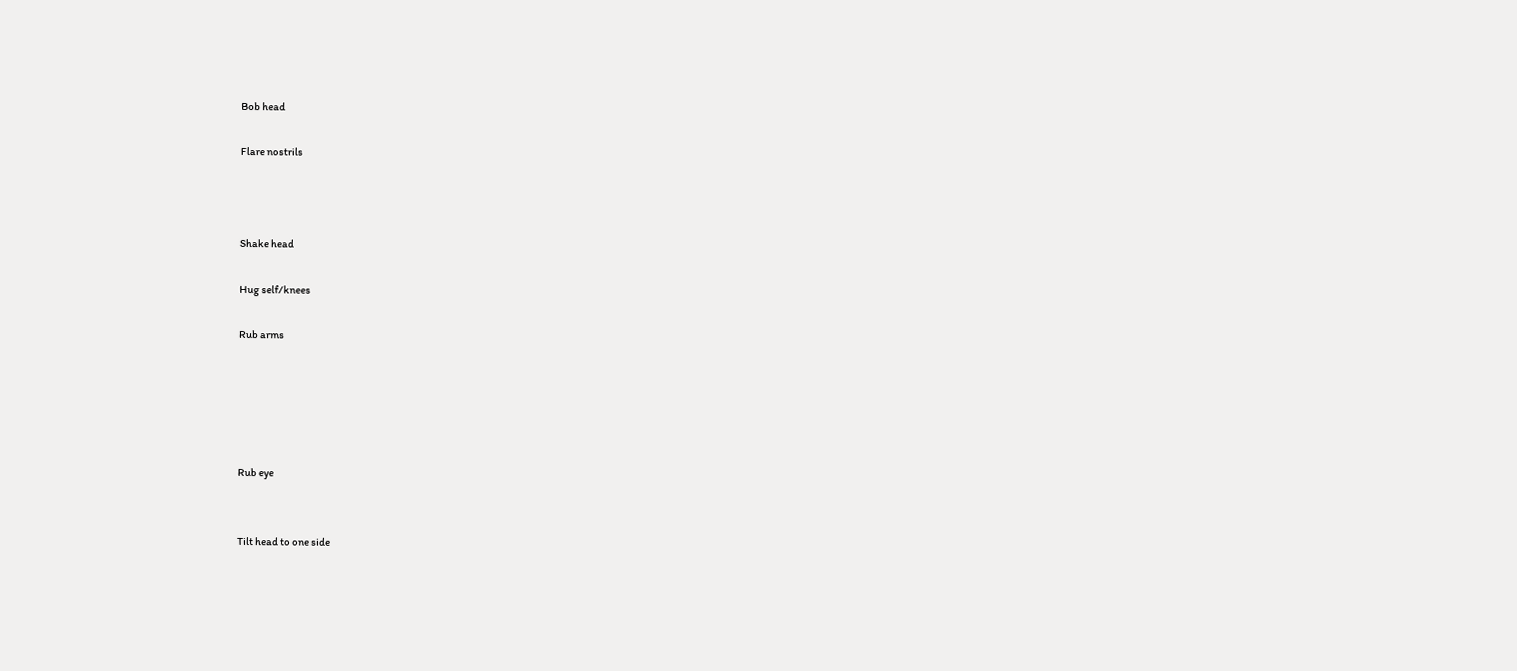Bob head

Flare nostrils



Shake head

Hug self/knees

Rub arms





Rub eye


Tilt head to one side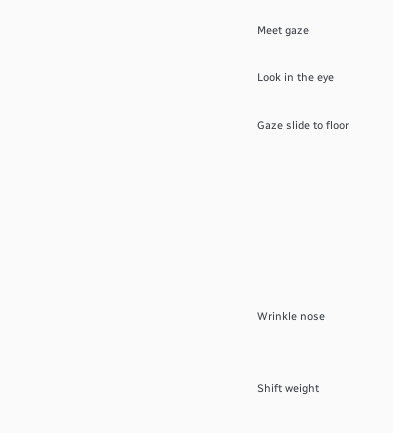Meet gaze

Look in the eye

Gaze slide to floor







Wrinkle nose


Shift weight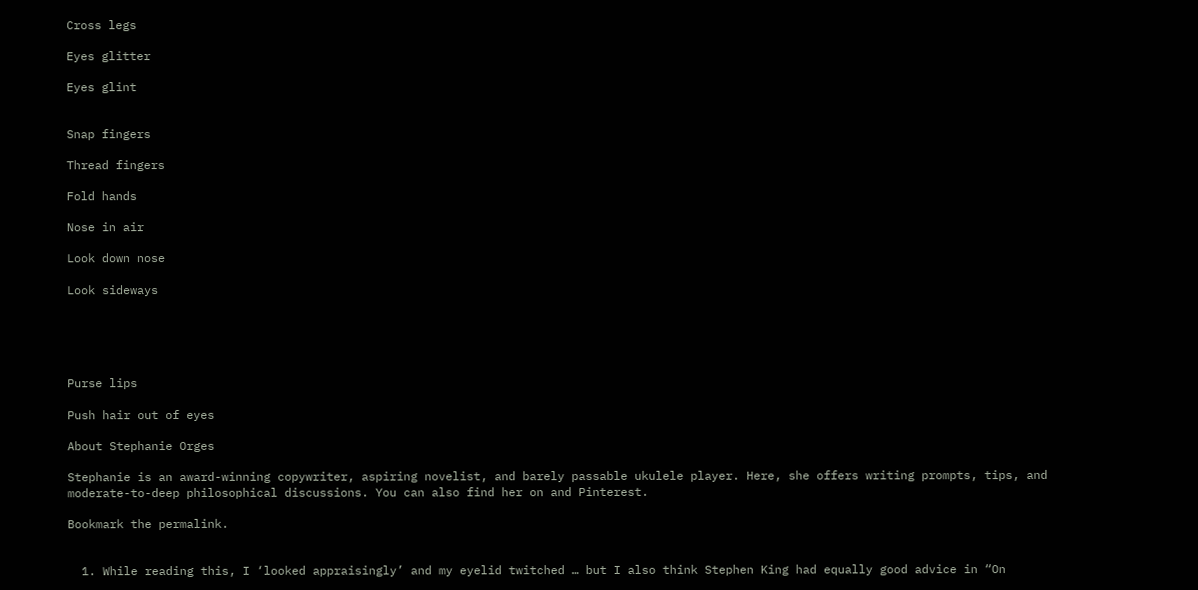Cross legs

Eyes glitter

Eyes glint


Snap fingers

Thread fingers

Fold hands

Nose in air

Look down nose

Look sideways





Purse lips

Push hair out of eyes

About Stephanie Orges

Stephanie is an award-winning copywriter, aspiring novelist, and barely passable ukulele player. Here, she offers writing prompts, tips, and moderate-to-deep philosophical discussions. You can also find her on and Pinterest.

Bookmark the permalink.


  1. While reading this, I ‘looked appraisingly’ and my eyelid twitched … but I also think Stephen King had equally good advice in “On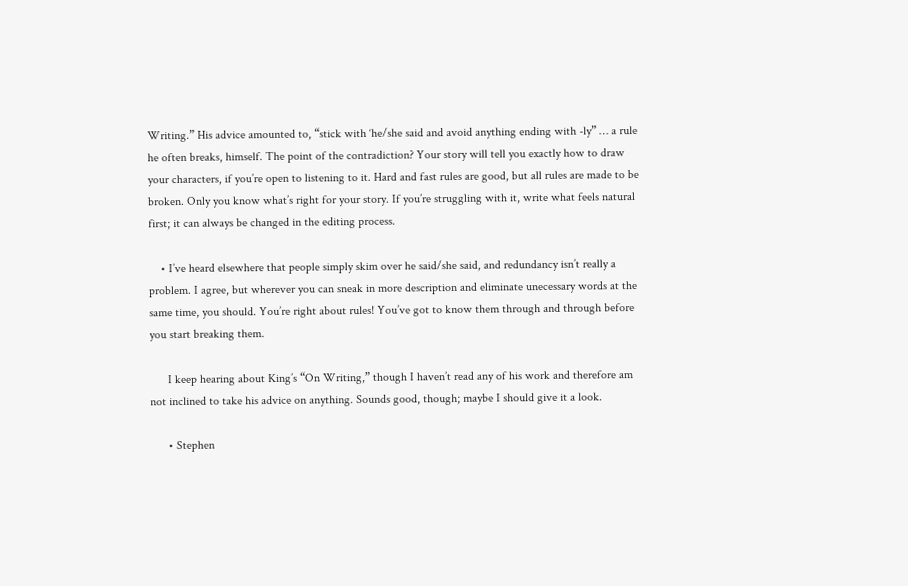Writing.” His advice amounted to, “stick with ‘he/she said and avoid anything ending with -ly” … a rule he often breaks, himself. The point of the contradiction? Your story will tell you exactly how to draw your characters, if you’re open to listening to it. Hard and fast rules are good, but all rules are made to be broken. Only you know what’s right for your story. If you’re struggling with it, write what feels natural first; it can always be changed in the editing process.

    • I’ve heard elsewhere that people simply skim over he said/she said, and redundancy isn’t really a problem. I agree, but wherever you can sneak in more description and eliminate unecessary words at the same time, you should. You’re right about rules! You’ve got to know them through and through before you start breaking them.

      I keep hearing about King’s “On Writing,” though I haven’t read any of his work and therefore am not inclined to take his advice on anything. Sounds good, though; maybe I should give it a look.

      • Stephen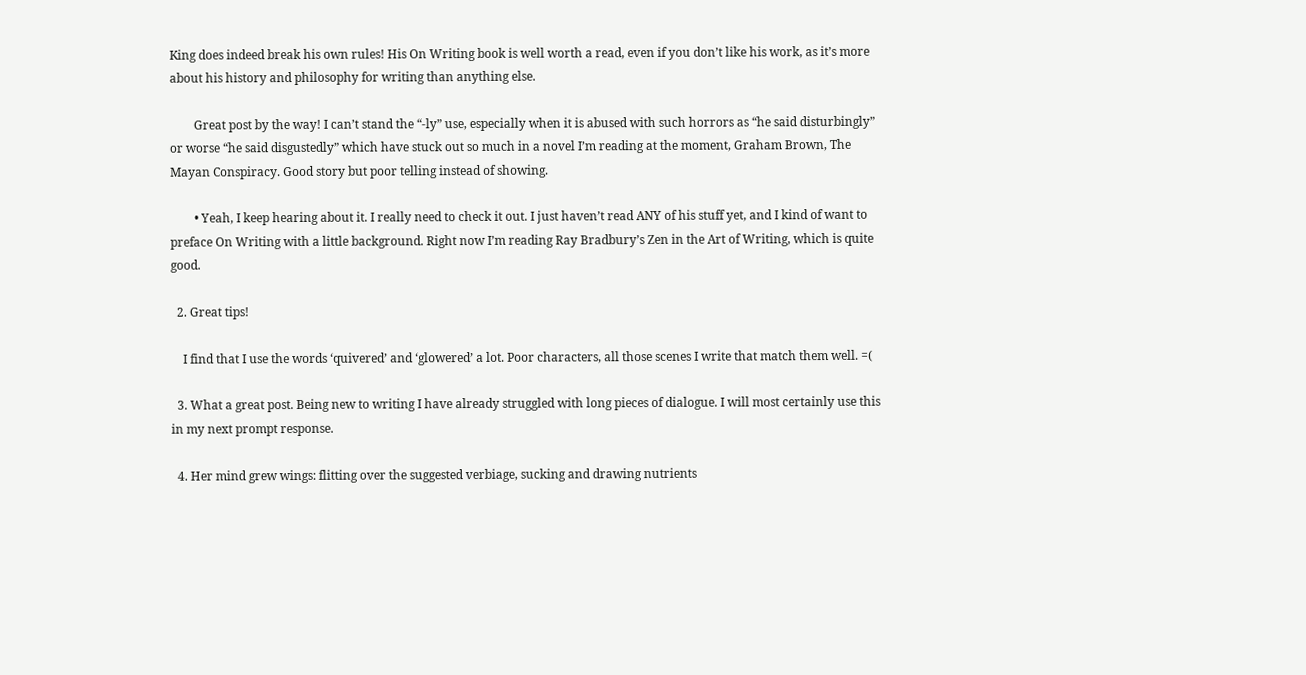King does indeed break his own rules! His On Writing book is well worth a read, even if you don’t like his work, as it’s more about his history and philosophy for writing than anything else.

        Great post by the way! I can’t stand the “-ly” use, especially when it is abused with such horrors as “he said disturbingly” or worse “he said disgustedly” which have stuck out so much in a novel I’m reading at the moment, Graham Brown, The Mayan Conspiracy. Good story but poor telling instead of showing.

        • Yeah, I keep hearing about it. I really need to check it out. I just haven’t read ANY of his stuff yet, and I kind of want to preface On Writing with a little background. Right now I’m reading Ray Bradbury’s Zen in the Art of Writing, which is quite good.

  2. Great tips!

    I find that I use the words ‘quivered’ and ‘glowered’ a lot. Poor characters, all those scenes I write that match them well. =(

  3. What a great post. Being new to writing I have already struggled with long pieces of dialogue. I will most certainly use this in my next prompt response.

  4. Her mind grew wings: flitting over the suggested verbiage, sucking and drawing nutrients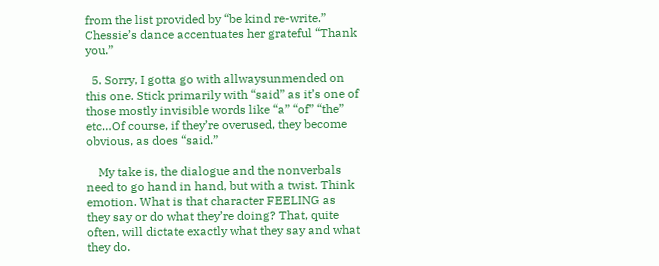from the list provided by “be kind re-write.” Chessie’s dance accentuates her grateful “Thank you.”

  5. Sorry, I gotta go with allwaysunmended on this one. Stick primarily with “said” as it’s one of those mostly invisible words like “a” “of” “the” etc…Of course, if they’re overused, they become obvious, as does “said.”

    My take is, the dialogue and the nonverbals need to go hand in hand, but with a twist. Think emotion. What is that character FEELING as they say or do what they’re doing? That, quite often, will dictate exactly what they say and what they do.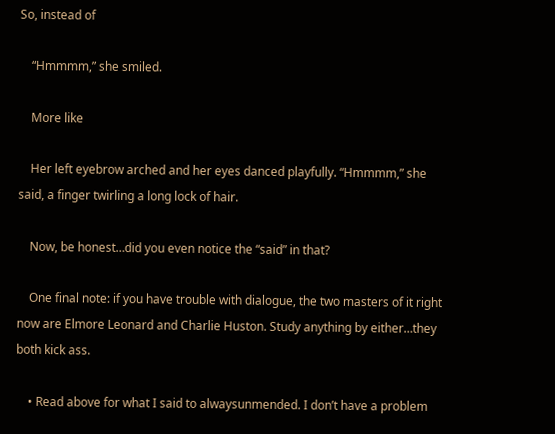So, instead of

    “Hmmmm,” she smiled.

    More like

    Her left eyebrow arched and her eyes danced playfully. “Hmmmm,” she said, a finger twirling a long lock of hair.

    Now, be honest…did you even notice the “said” in that?

    One final note: if you have trouble with dialogue, the two masters of it right now are Elmore Leonard and Charlie Huston. Study anything by either…they both kick ass.

    • Read above for what I said to alwaysunmended. I don’t have a problem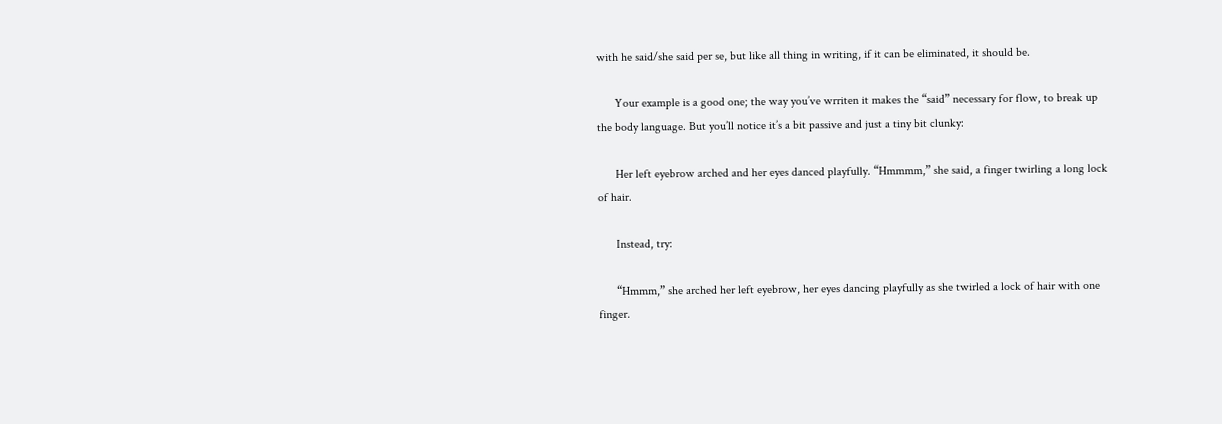with he said/she said per se, but like all thing in writing, if it can be eliminated, it should be.

      Your example is a good one; the way you’ve wrriten it makes the “said” necessary for flow, to break up the body language. But you’ll notice it’s a bit passive and just a tiny bit clunky:

      Her left eyebrow arched and her eyes danced playfully. “Hmmmm,” she said, a finger twirling a long lock of hair.

      Instead, try:

      “Hmmm,” she arched her left eyebrow, her eyes dancing playfully as she twirled a lock of hair with one finger.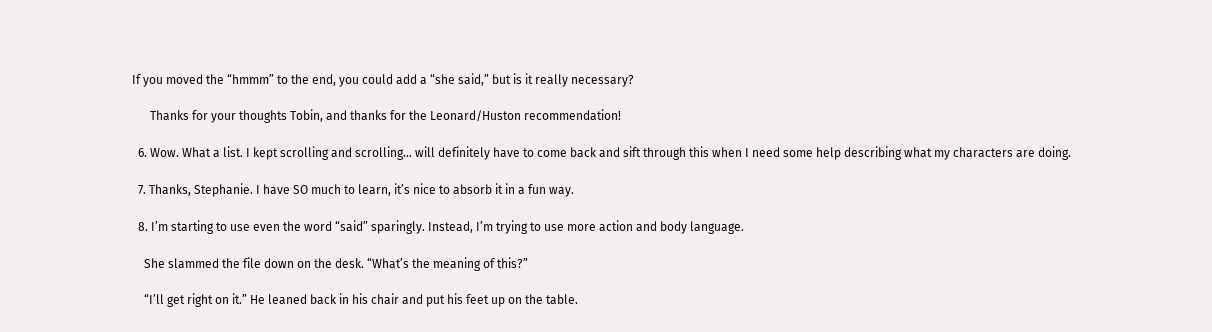If you moved the “hmmm” to the end, you could add a “she said,” but is it really necessary?

      Thanks for your thoughts Tobin, and thanks for the Leonard/Huston recommendation!

  6. Wow. What a list. I kept scrolling and scrolling… will definitely have to come back and sift through this when I need some help describing what my characters are doing.

  7. Thanks, Stephanie. I have SO much to learn, it’s nice to absorb it in a fun way.

  8. I’m starting to use even the word “said” sparingly. Instead, I’m trying to use more action and body language.

    She slammed the file down on the desk. “What’s the meaning of this?”

    “I’ll get right on it.” He leaned back in his chair and put his feet up on the table.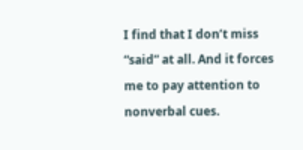I find that I don’t miss “said” at all. And it forces me to pay attention to nonverbal cues.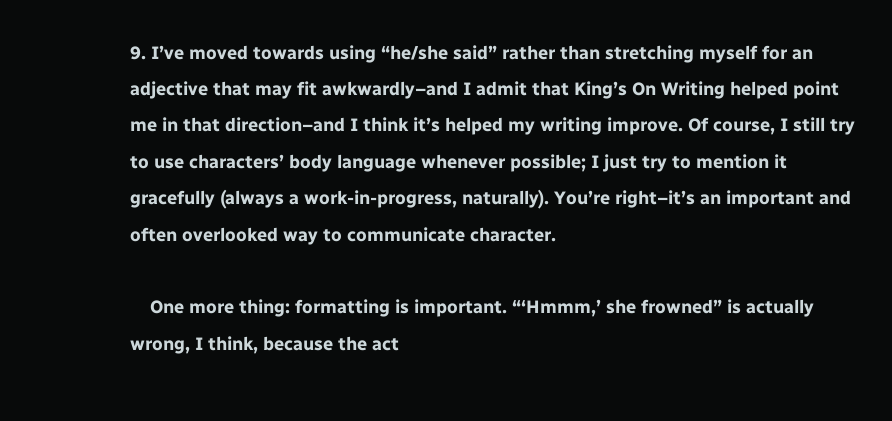9. I’ve moved towards using “he/she said” rather than stretching myself for an adjective that may fit awkwardly–and I admit that King’s On Writing helped point me in that direction–and I think it’s helped my writing improve. Of course, I still try to use characters’ body language whenever possible; I just try to mention it gracefully (always a work-in-progress, naturally). You’re right–it’s an important and often overlooked way to communicate character.

    One more thing: formatting is important. “‘Hmmm,’ she frowned” is actually wrong, I think, because the act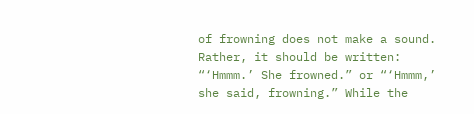of frowning does not make a sound. Rather, it should be written: “‘Hmmm.’ She frowned.” or “‘Hmmm,’ she said, frowning.” While the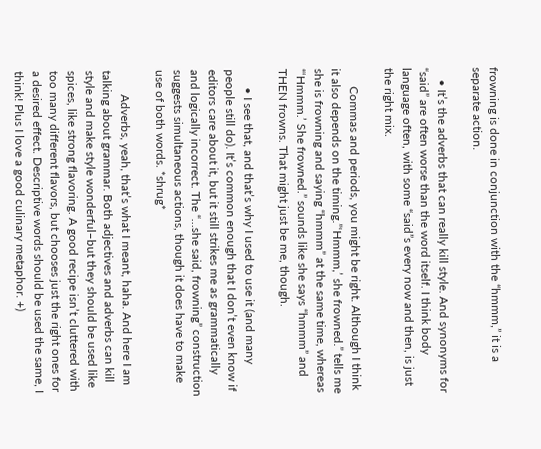frowning is done in conjunction with the “hmmm,” it is a separate action.

    • It’s the adverbs that can really kill style. And synonyms for “said” are often worse than the word itself. I think body language often, with some “said”s every now and then, is just the right mix.

      Commas and periods, you might be right. Although I think it also depends on the timing.”‘Hmmm,’ she frowned.” tells me she is frowning and saying “hmmm” at the same time, whereas “‘Hmmm.’ She frowned.” sounds like she says “hmmm” and THEN frowns. That might just be me, though.

      • I see that, and that’s why I used to use it (and many people still do). It’s common enough that I don’t even know if editors care about it, but it still strikes me as grammatically and logically incorrect. The “…she said, frowning” construction suggests simultaneous actions, though it does have to make use of both words. *shrug*

        Adverbs, yeah, that’s what I meant, haha. And here I am talking about grammar. Both adjectives and adverbs can kill style and make style wonderful–but they should be used like spices, like strong flavoring. A good recipe isn’t cluttered with too many different flavors, but chooses just the right ones for a desired effect. Descriptive words should be used the same, I think! Plus I love a good culinary metaphor. +)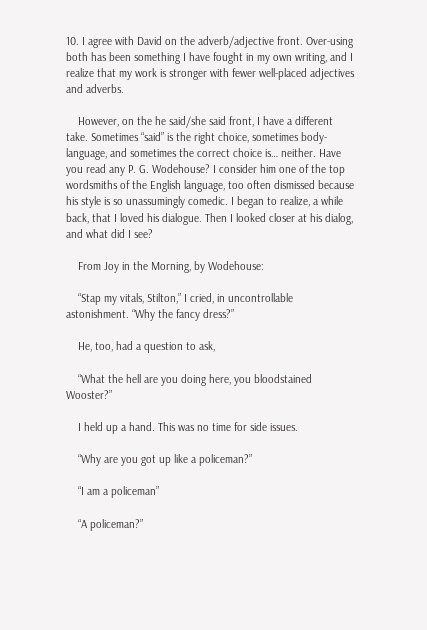10. I agree with David on the adverb/adjective front. Over-using both has been something I have fought in my own writing, and I realize that my work is stronger with fewer well-placed adjectives and adverbs.

    However, on the he said/she said front, I have a different take. Sometimes “said” is the right choice, sometimes body-language, and sometimes the correct choice is… neither. Have you read any P. G. Wodehouse? I consider him one of the top wordsmiths of the English language, too often dismissed because his style is so unassumingly comedic. I began to realize, a while back, that I loved his dialogue. Then I looked closer at his dialog, and what did I see?

    From Joy in the Morning, by Wodehouse:

    “Stap my vitals, Stilton,” I cried, in uncontrollable astonishment. “Why the fancy dress?”

    He, too, had a question to ask,

    “What the hell are you doing here, you bloodstained Wooster?”

    I held up a hand. This was no time for side issues.

    “Why are you got up like a policeman?”

    “I am a policeman”

    “A policeman?”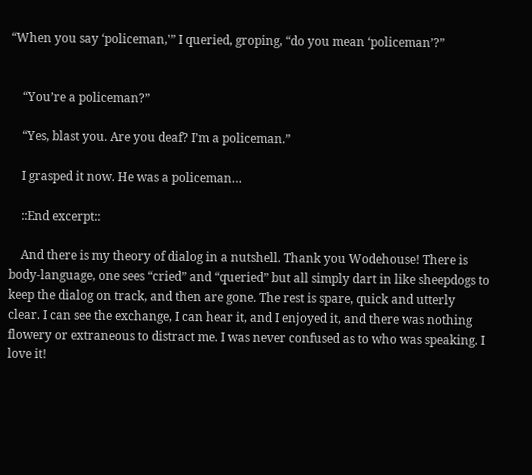“When you say ‘policeman,'” I queried, groping, “do you mean ‘policeman’?”


    “You’re a policeman?”

    “Yes, blast you. Are you deaf? I’m a policeman.”

    I grasped it now. He was a policeman…

    ::End excerpt::

    And there is my theory of dialog in a nutshell. Thank you Wodehouse! There is body-language, one sees “cried” and “queried” but all simply dart in like sheepdogs to keep the dialog on track, and then are gone. The rest is spare, quick and utterly clear. I can see the exchange, I can hear it, and I enjoyed it, and there was nothing flowery or extraneous to distract me. I was never confused as to who was speaking. I love it!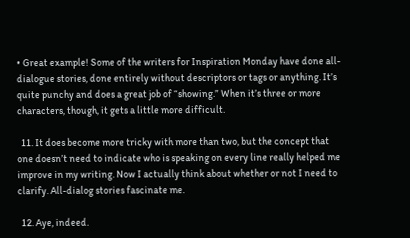• Great example! Some of the writers for Inspiration Monday have done all-dialogue stories, done entirely without descriptors or tags or anything. It’s quite punchy and does a great job of “showing.” When it’s three or more characters, though, it gets a little more difficult.

  11. It does become more tricky with more than two, but the concept that one doesn’t need to indicate who is speaking on every line really helped me improve in my writing. Now I actually think about whether or not I need to clarify. All-dialog stories fascinate me.

  12. Aye, indeed.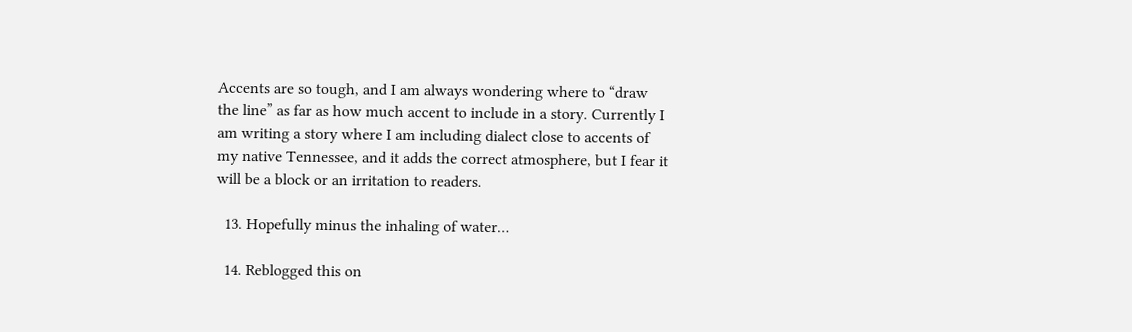Accents are so tough, and I am always wondering where to “draw the line” as far as how much accent to include in a story. Currently I am writing a story where I am including dialect close to accents of my native Tennessee, and it adds the correct atmosphere, but I fear it will be a block or an irritation to readers.

  13. Hopefully minus the inhaling of water…

  14. Reblogged this on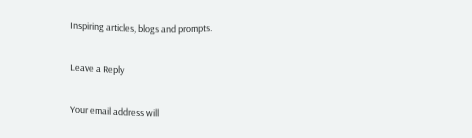Inspiring articles, blogs and prompts.

Leave a Reply

Your email address will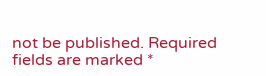not be published. Required fields are marked *